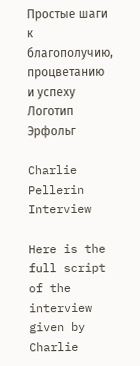Простые шаги к благополучию, процветанию и успеху
Логотип Эрфольг

Charlie Pellerin Interview

Here is the full script of the interview given by Charlie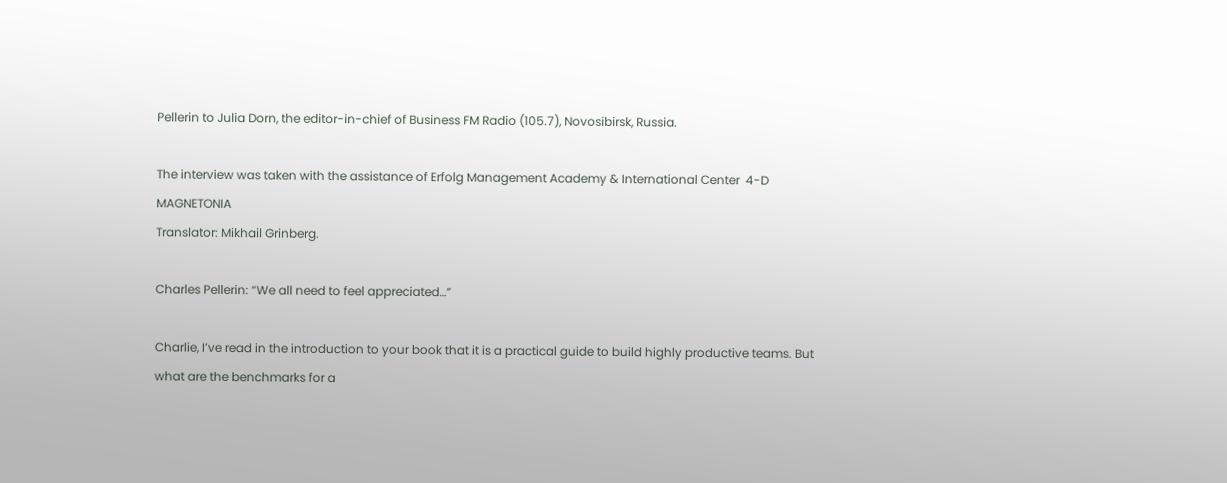Pellerin to Julia Dorn, the editor-in-chief of Business FM Radio (105.7), Novosibirsk, Russia.

The interview was taken with the assistance of Erfolg Management Academy & International Center  4-D MAGNETONIA
Translator: Mikhail Grinberg.

Charles Pellerin: “We all need to feel appreciated…”

Charlie, I’ve read in the introduction to your book that it is a practical guide to build highly productive teams. But what are the benchmarks for a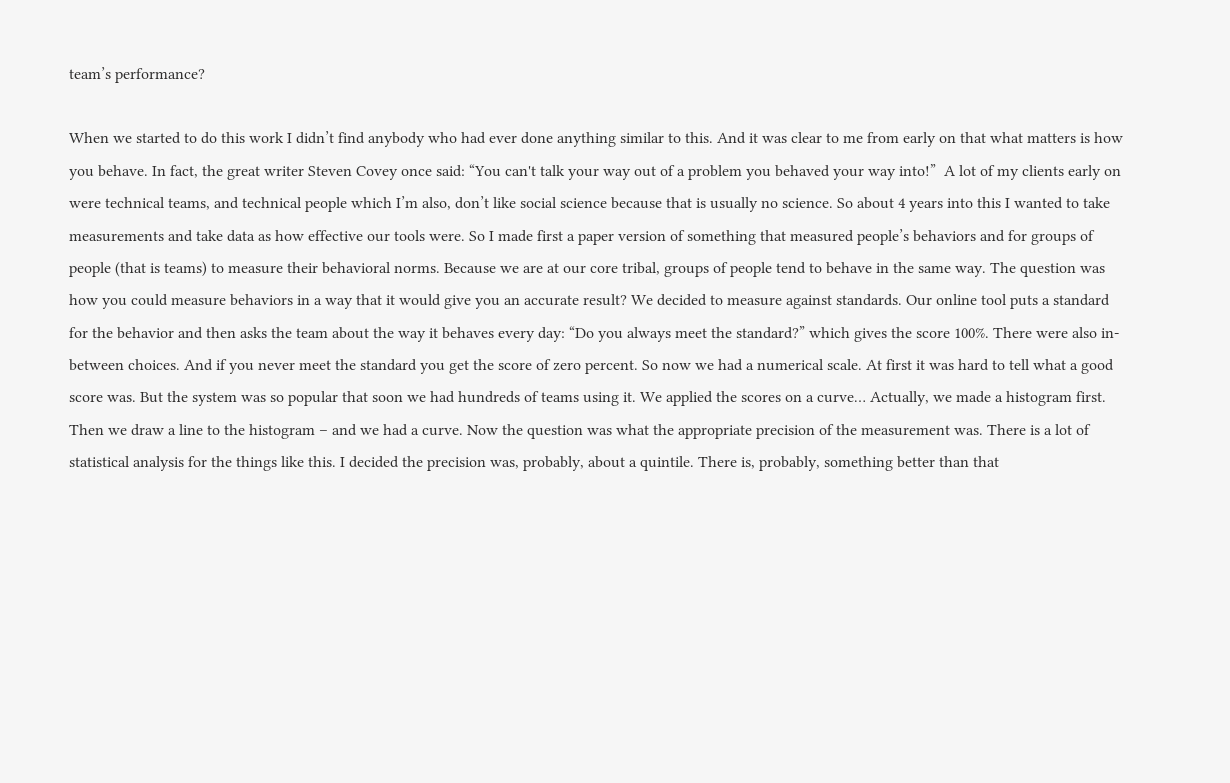team’s performance?

When we started to do this work I didn’t find anybody who had ever done anything similar to this. And it was clear to me from early on that what matters is how you behave. In fact, the great writer Steven Covey once said: “You can't talk your way out of a problem you behaved your way into!”  A lot of my clients early on were technical teams, and technical people which I’m also, don’t like social science because that is usually no science. So about 4 years into this I wanted to take measurements and take data as how effective our tools were. So I made first a paper version of something that measured people’s behaviors and for groups of people (that is teams) to measure their behavioral norms. Because we are at our core tribal, groups of people tend to behave in the same way. The question was how you could measure behaviors in a way that it would give you an accurate result? We decided to measure against standards. Our online tool puts a standard for the behavior and then asks the team about the way it behaves every day: “Do you always meet the standard?” which gives the score 100%. There were also in-between choices. And if you never meet the standard you get the score of zero percent. So now we had a numerical scale. At first it was hard to tell what a good score was. But the system was so popular that soon we had hundreds of teams using it. We applied the scores on a curve… Actually, we made a histogram first. Then we draw a line to the histogram – and we had a curve. Now the question was what the appropriate precision of the measurement was. There is a lot of statistical analysis for the things like this. I decided the precision was, probably, about a quintile. There is, probably, something better than that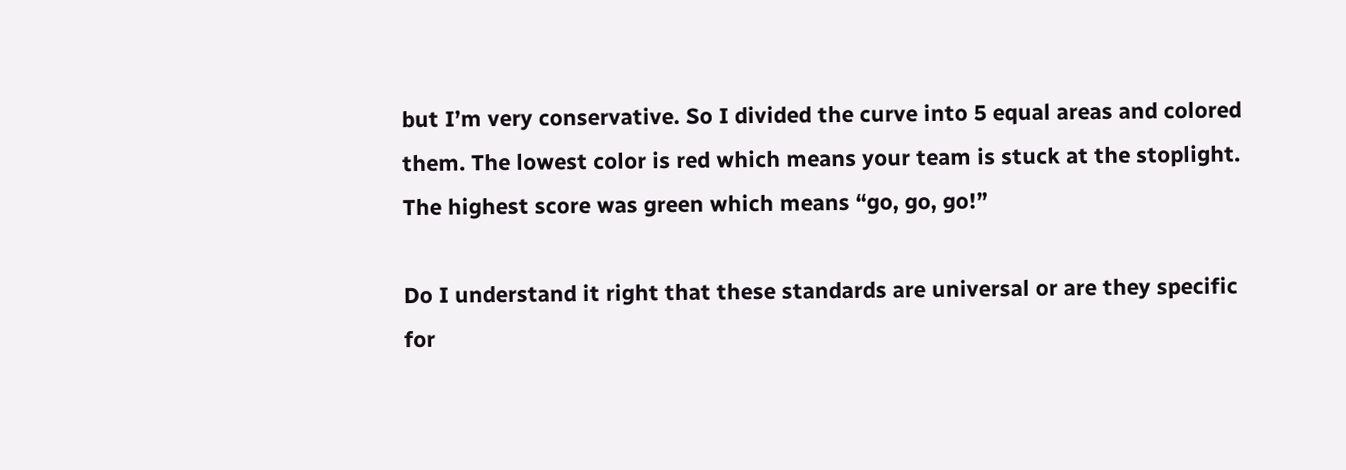but I’m very conservative. So I divided the curve into 5 equal areas and colored them. The lowest color is red which means your team is stuck at the stoplight.  The highest score was green which means “go, go, go!”

Do I understand it right that these standards are universal or are they specific for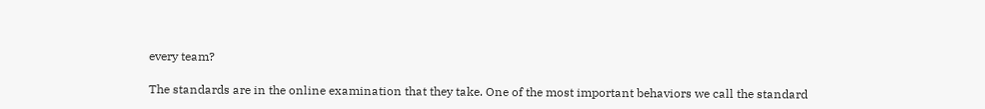every team?

The standards are in the online examination that they take. One of the most important behaviors we call the standard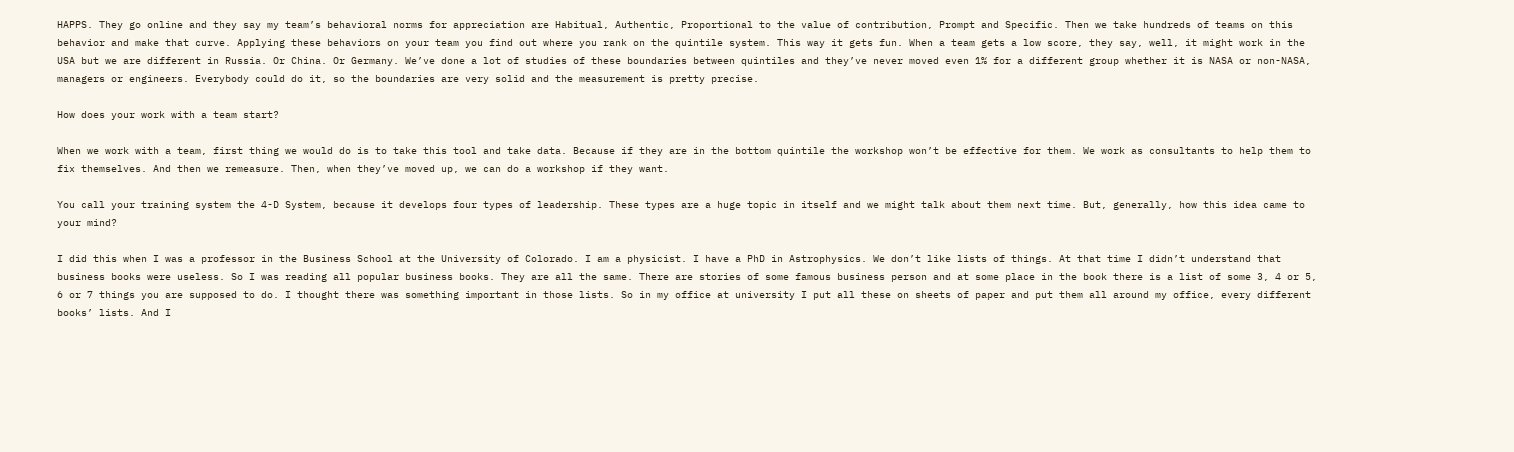HAPPS. They go online and they say my team’s behavioral norms for appreciation are Habitual, Authentic, Proportional to the value of contribution, Prompt and Specific. Then we take hundreds of teams on this behavior and make that curve. Applying these behaviors on your team you find out where you rank on the quintile system. This way it gets fun. When a team gets a low score, they say, well, it might work in the USA but we are different in Russia. Or China. Or Germany. We’ve done a lot of studies of these boundaries between quintiles and they’ve never moved even 1% for a different group whether it is NASA or non-NASA, managers or engineers. Everybody could do it, so the boundaries are very solid and the measurement is pretty precise.

How does your work with a team start?

When we work with a team, first thing we would do is to take this tool and take data. Because if they are in the bottom quintile the workshop won’t be effective for them. We work as consultants to help them to fix themselves. And then we remeasure. Then, when they’ve moved up, we can do a workshop if they want.

You call your training system the 4-D System, because it develops four types of leadership. These types are a huge topic in itself and we might talk about them next time. But, generally, how this idea came to your mind?

I did this when I was a professor in the Business School at the University of Colorado. I am a physicist. I have a PhD in Astrophysics. We don’t like lists of things. At that time I didn’t understand that business books were useless. So I was reading all popular business books. They are all the same. There are stories of some famous business person and at some place in the book there is a list of some 3, 4 or 5, 6 or 7 things you are supposed to do. I thought there was something important in those lists. So in my office at university I put all these on sheets of paper and put them all around my office, every different books’ lists. And I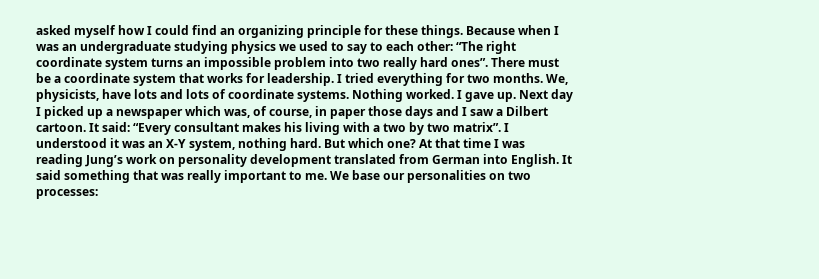asked myself how I could find an organizing principle for these things. Because when I was an undergraduate studying physics we used to say to each other: “The right coordinate system turns an impossible problem into two really hard ones”. There must be a coordinate system that works for leadership. I tried everything for two months. We, physicists, have lots and lots of coordinate systems. Nothing worked. I gave up. Next day I picked up a newspaper which was, of course, in paper those days and I saw a Dilbert cartoon. It said: “Every consultant makes his living with a two by two matrix”. I understood it was an X-Y system, nothing hard. But which one? At that time I was reading Jung’s work on personality development translated from German into English. It said something that was really important to me. We base our personalities on two processes: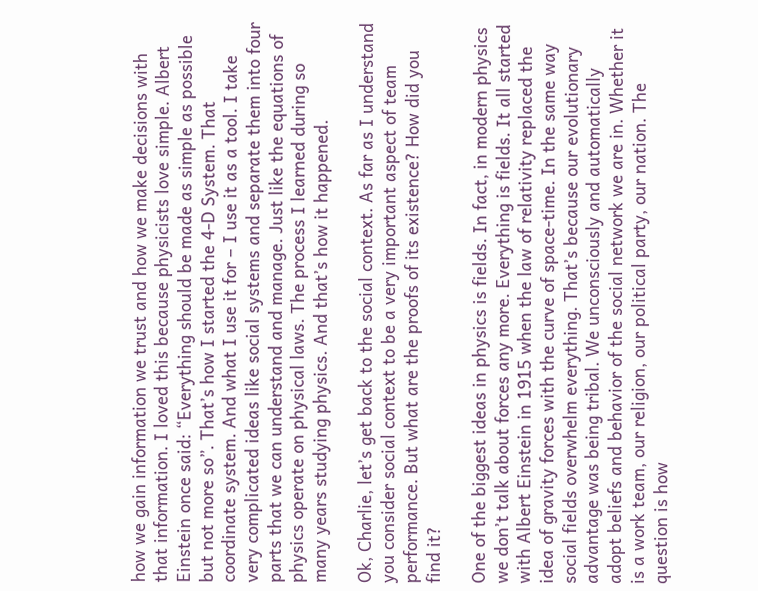how we gain information we trust and how we make decisions with that information. I loved this because physicists love simple. Albert Einstein once said: “Everything should be made as simple as possible but not more so”. That’s how I started the 4-D System. That coordinate system. And what I use it for – I use it as a tool. I take very complicated ideas like social systems and separate them into four parts that we can understand and manage. Just like the equations of physics operate on physical laws. The process I learned during so many years studying physics. And that’s how it happened.

Ok, Charlie, let’s get back to the social context. As far as I understand you consider social context to be a very important aspect of team performance. But what are the proofs of its existence? How did you find it?

One of the biggest ideas in physics is fields. In fact, in modern physics we don’t talk about forces any more. Everything is fields. It all started with Albert Einstein in 1915 when the law of relativity replaced the idea of gravity forces with the curve of space-time. In the same way social fields overwhelm everything. That’s because our evolutionary advantage was being tribal. We unconsciously and automatically adopt beliefs and behavior of the social network we are in. Whether it is a work team, our religion, our political party, our nation. The question is how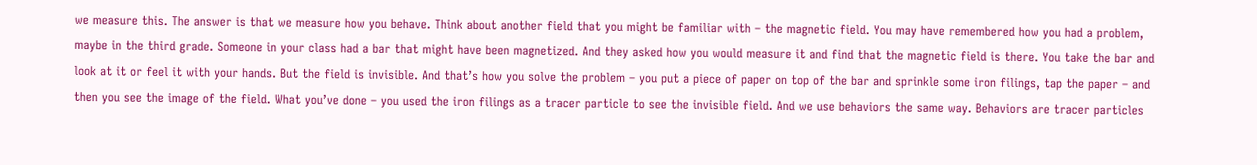we measure this. The answer is that we measure how you behave. Think about another field that you might be familiar with – the magnetic field. You may have remembered how you had a problem, maybe in the third grade. Someone in your class had a bar that might have been magnetized. And they asked how you would measure it and find that the magnetic field is there. You take the bar and look at it or feel it with your hands. But the field is invisible. And that’s how you solve the problem – you put a piece of paper on top of the bar and sprinkle some iron filings, tap the paper – and then you see the image of the field. What you’ve done – you used the iron filings as a tracer particle to see the invisible field. And we use behaviors the same way. Behaviors are tracer particles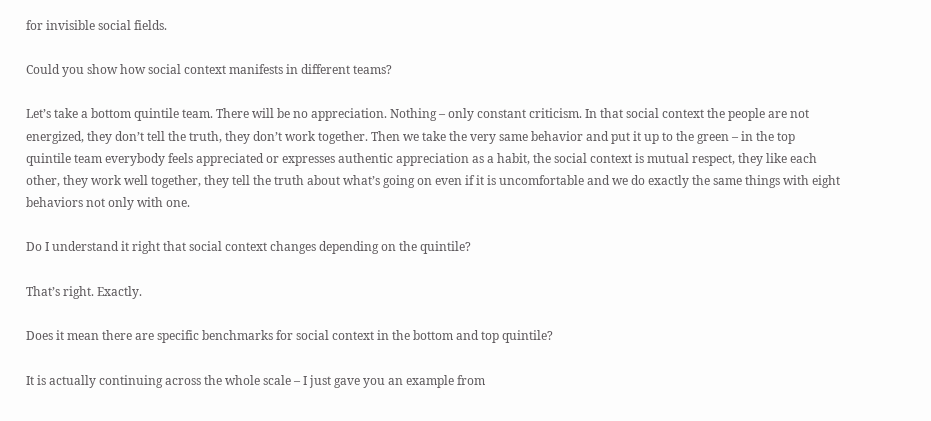for invisible social fields.

Could you show how social context manifests in different teams?

Let’s take a bottom quintile team. There will be no appreciation. Nothing – only constant criticism. In that social context the people are not energized, they don’t tell the truth, they don’t work together. Then we take the very same behavior and put it up to the green – in the top quintile team everybody feels appreciated or expresses authentic appreciation as a habit, the social context is mutual respect, they like each other, they work well together, they tell the truth about what’s going on even if it is uncomfortable and we do exactly the same things with eight behaviors not only with one.

Do I understand it right that social context changes depending on the quintile?

That’s right. Exactly.

Does it mean there are specific benchmarks for social context in the bottom and top quintile?

It is actually continuing across the whole scale – I just gave you an example from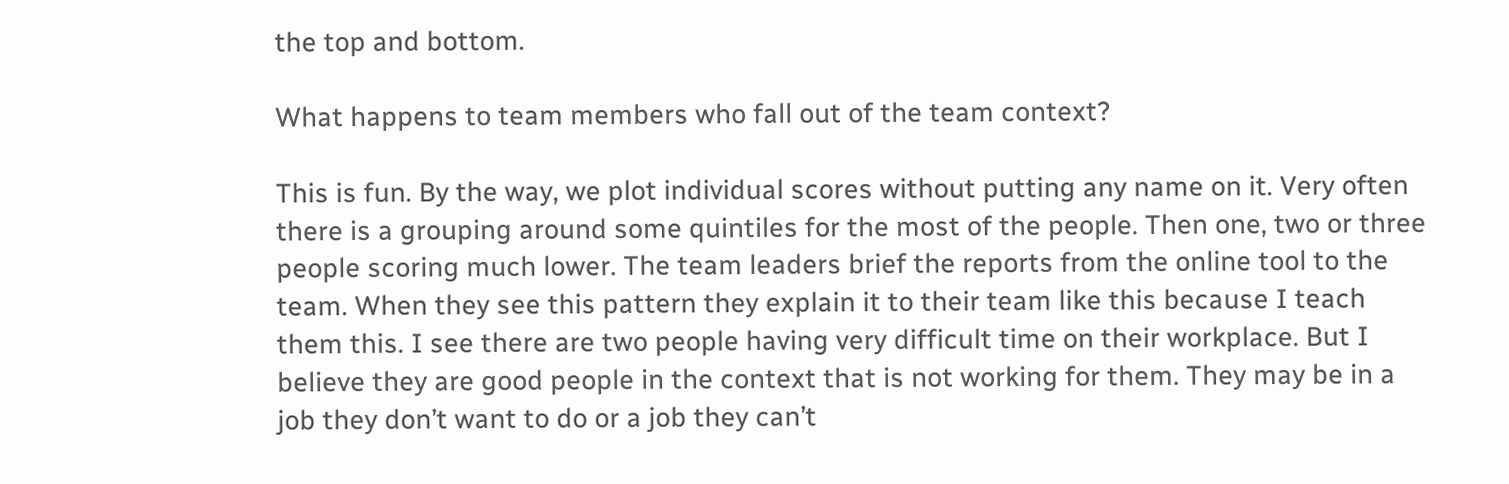the top and bottom.

What happens to team members who fall out of the team context?

This is fun. By the way, we plot individual scores without putting any name on it. Very often there is a grouping around some quintiles for the most of the people. Then one, two or three people scoring much lower. The team leaders brief the reports from the online tool to the team. When they see this pattern they explain it to their team like this because I teach them this. I see there are two people having very difficult time on their workplace. But I believe they are good people in the context that is not working for them. They may be in a job they don’t want to do or a job they can’t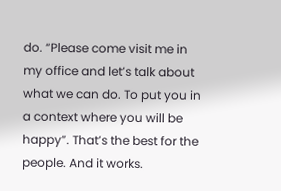do. “Please come visit me in my office and let’s talk about what we can do. To put you in a context where you will be happy”. That’s the best for the people. And it works.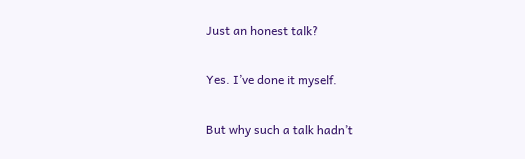Just an honest talk?

Yes. I’ve done it myself.

But why such a talk hadn’t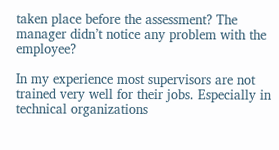taken place before the assessment? The manager didn’t notice any problem with the employee?

In my experience most supervisors are not trained very well for their jobs. Especially in technical organizations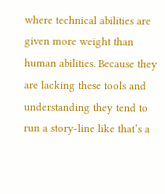where technical abilities are given more weight than human abilities. Because they are lacking these tools and understanding they tend to run a story-line like that’s a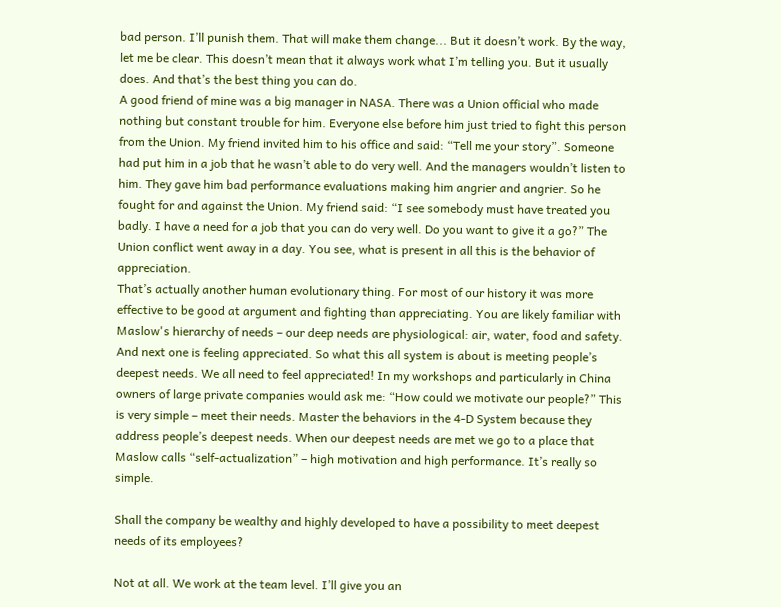bad person. I’ll punish them. That will make them change... But it doesn’t work. By the way, let me be clear. This doesn’t mean that it always work what I’m telling you. But it usually does. And that’s the best thing you can do.
A good friend of mine was a big manager in NASA. There was a Union official who made nothing but constant trouble for him. Everyone else before him just tried to fight this person from the Union. My friend invited him to his office and said: “Tell me your story”. Someone had put him in a job that he wasn’t able to do very well. And the managers wouldn’t listen to him. They gave him bad performance evaluations making him angrier and angrier. So he fought for and against the Union. My friend said: “I see somebody must have treated you badly. I have a need for a job that you can do very well. Do you want to give it a go?” The Union conflict went away in a day. You see, what is present in all this is the behavior of appreciation.
That’s actually another human evolutionary thing. For most of our history it was more effective to be good at argument and fighting than appreciating. You are likely familiar with Maslow's hierarchy of needs – our deep needs are physiological: air, water, food and safety. And next one is feeling appreciated. So what this all system is about is meeting people’s deepest needs. We all need to feel appreciated! In my workshops and particularly in China owners of large private companies would ask me: “How could we motivate our people?” This is very simple – meet their needs. Master the behaviors in the 4-D System because they address people’s deepest needs. When our deepest needs are met we go to a place that Maslow calls “self-actualization” – high motivation and high performance. It’s really so simple.

Shall the company be wealthy and highly developed to have a possibility to meet deepest needs of its employees?

Not at all. We work at the team level. I’ll give you an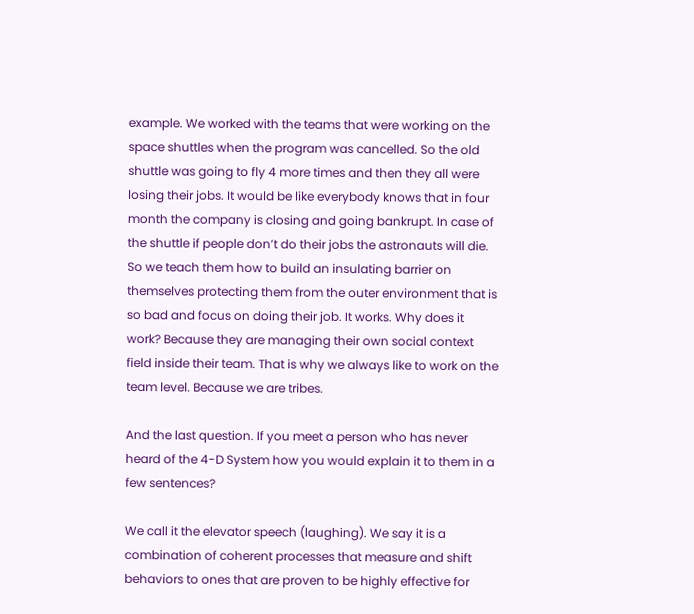example. We worked with the teams that were working on the space shuttles when the program was cancelled. So the old shuttle was going to fly 4 more times and then they all were losing their jobs. It would be like everybody knows that in four month the company is closing and going bankrupt. In case of the shuttle if people don’t do their jobs the astronauts will die. So we teach them how to build an insulating barrier on themselves protecting them from the outer environment that is so bad and focus on doing their job. It works. Why does it work? Because they are managing their own social context field inside their team. That is why we always like to work on the team level. Because we are tribes.

And the last question. If you meet a person who has never heard of the 4-D System how you would explain it to them in a few sentences?

We call it the elevator speech (laughing). We say it is a combination of coherent processes that measure and shift behaviors to ones that are proven to be highly effective for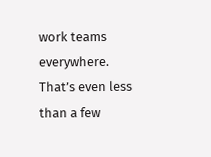work teams everywhere. That’s even less than a few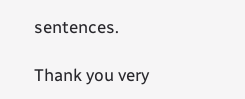sentences.

Thank you very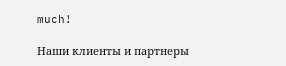much!

Наши клиенты и партнеры